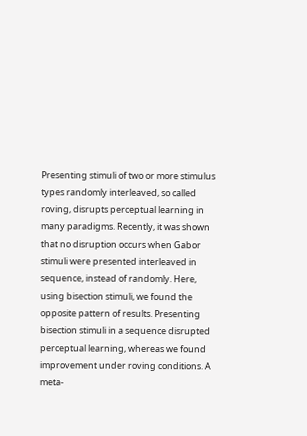Presenting stimuli of two or more stimulus types randomly interleaved, so called roving, disrupts perceptual learning in many paradigms. Recently, it was shown that no disruption occurs when Gabor stimuli were presented interleaved in sequence, instead of randomly. Here, using bisection stimuli, we found the opposite pattern of results. Presenting bisection stimuli in a sequence disrupted perceptual learning, whereas we found improvement under roving conditions. A meta-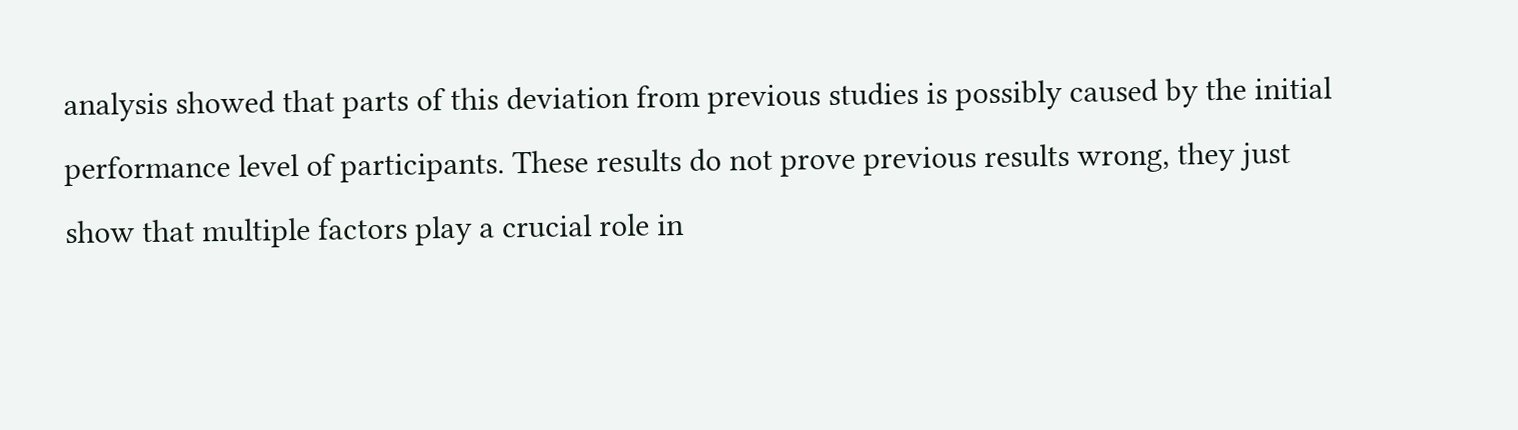analysis showed that parts of this deviation from previous studies is possibly caused by the initial performance level of participants. These results do not prove previous results wrong, they just show that multiple factors play a crucial role in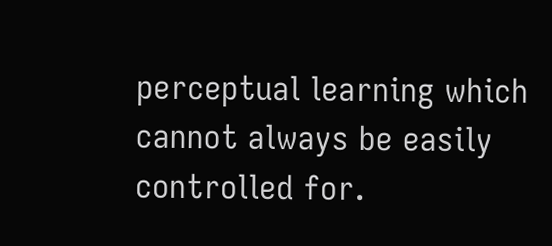perceptual learning which cannot always be easily controlled for.